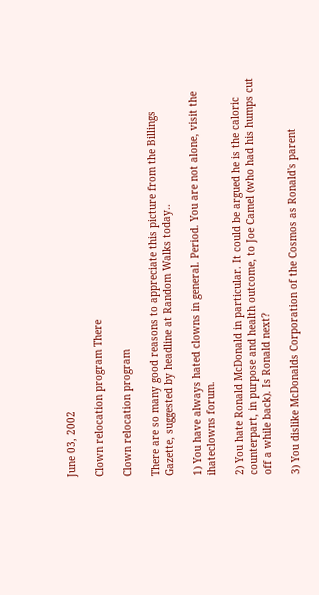June 03, 2002

Clown relocation program There

Clown relocation program

There are so many good reasons to appreciate this picture from the Billings Gazette, suggested by headline at Random Walks today..

1) You have always hated clowns in general. Period. You are not alone, visit the ihateclowns forum.

2) You hate Ronald McDonald in particular. It could be argued he is the caloric counterpart, in purpose and health outcome, to Joe Camel (who had his humps cut off a while back). Is Ronald next?

3) You dislike McDonalds Corporation of the Cosmos as Ronald's parent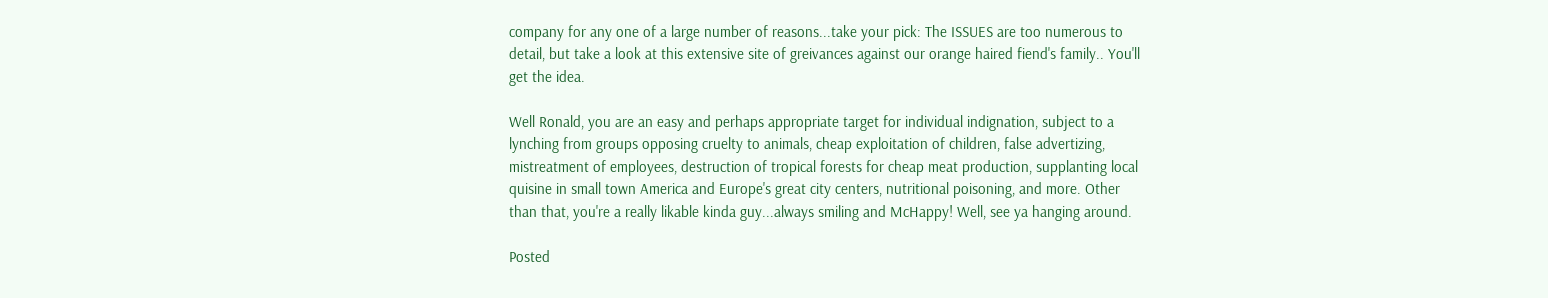company for any one of a large number of reasons...take your pick: The ISSUES are too numerous to detail, but take a look at this extensive site of greivances against our orange haired fiend's family.. You'll get the idea.

Well Ronald, you are an easy and perhaps appropriate target for individual indignation, subject to a lynching from groups opposing cruelty to animals, cheap exploitation of children, false advertizing, mistreatment of employees, destruction of tropical forests for cheap meat production, supplanting local quisine in small town America and Europe's great city centers, nutritional poisoning, and more. Other than that, you're a really likable kinda guy...always smiling and McHappy! Well, see ya hanging around.

Posted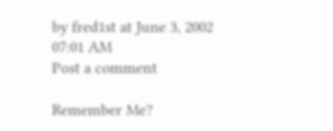by fred1st at June 3, 2002 07:01 AM
Post a comment

Remember Me?